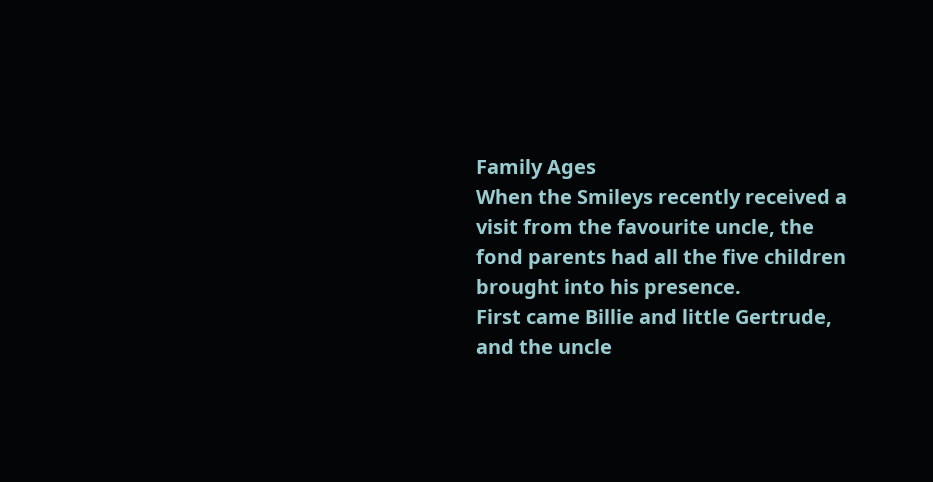Family Ages
When the Smileys recently received a visit from the favourite uncle, the fond parents had all the five children brought into his presence.
First came Billie and little Gertrude, and the uncle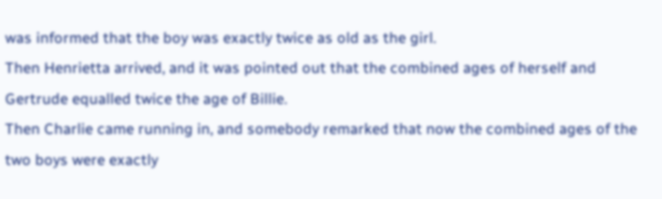was informed that the boy was exactly twice as old as the girl.
Then Henrietta arrived, and it was pointed out that the combined ages of herself and Gertrude equalled twice the age of Billie.
Then Charlie came running in, and somebody remarked that now the combined ages of the two boys were exactly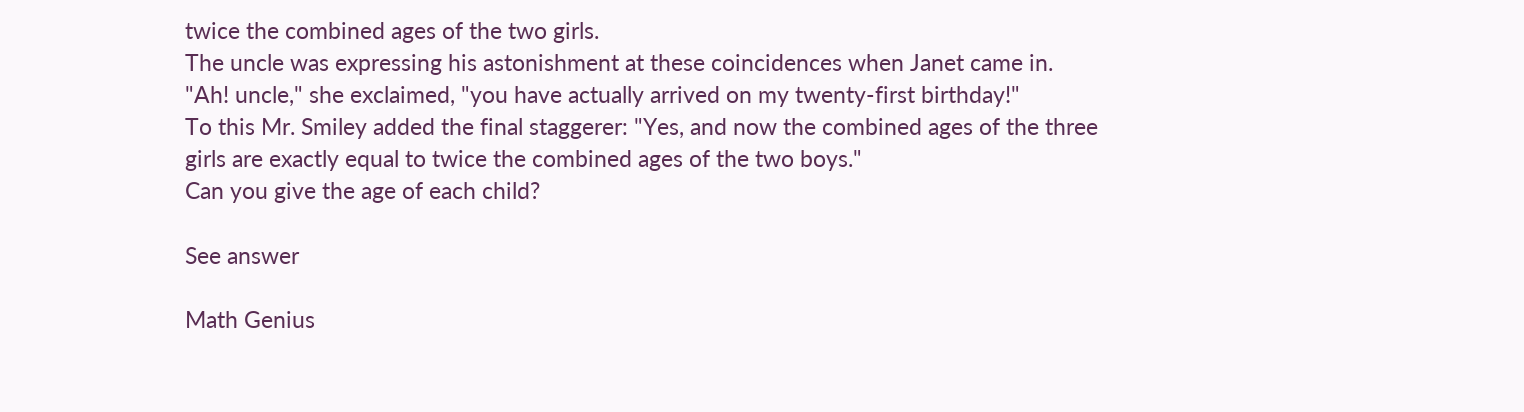twice the combined ages of the two girls.
The uncle was expressing his astonishment at these coincidences when Janet came in.
"Ah! uncle," she exclaimed, "you have actually arrived on my twenty-first birthday!"
To this Mr. Smiley added the final staggerer: "Yes, and now the combined ages of the three girls are exactly equal to twice the combined ages of the two boys."
Can you give the age of each child?

See answer

Math Genius